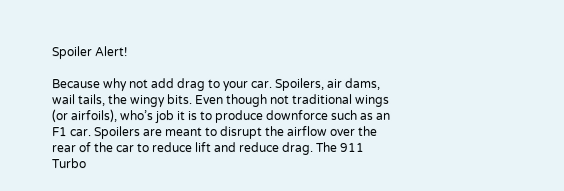Spoiler Alert!

Because why not add drag to your car. Spoilers, air dams, wail tails, the wingy bits. Even though not traditional wings (or airfoils), who’s job it is to produce downforce such as an F1 car. Spoilers are meant to disrupt the airflow over the rear of the car to reduce lift and reduce drag. The 911 Turbo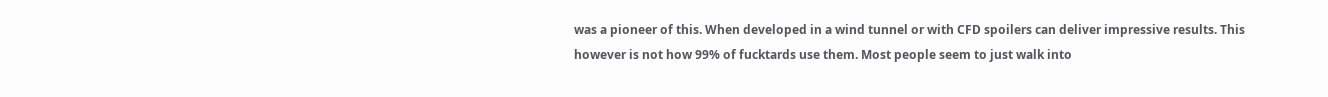was a pioneer of this. When developed in a wind tunnel or with CFD spoilers can deliver impressive results. This however is not how 99% of fucktards use them. Most people seem to just walk into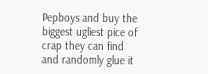Pepboys and buy the biggest ugliest pice of crap they can find and randomly glue it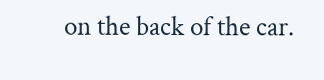on the back of the car.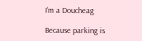I’m a Doucheag

Because parking is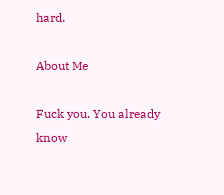hard.

About Me

Fuck you. You already know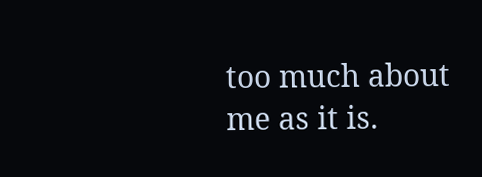too much about me as it is.